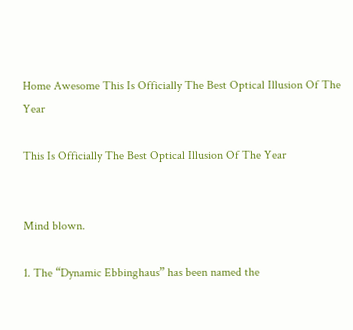Home Awesome This Is Officially The Best Optical Illusion Of The Year

This Is Officially The Best Optical Illusion Of The Year


Mind blown.

1. The “Dynamic Ebbinghaus” has been named the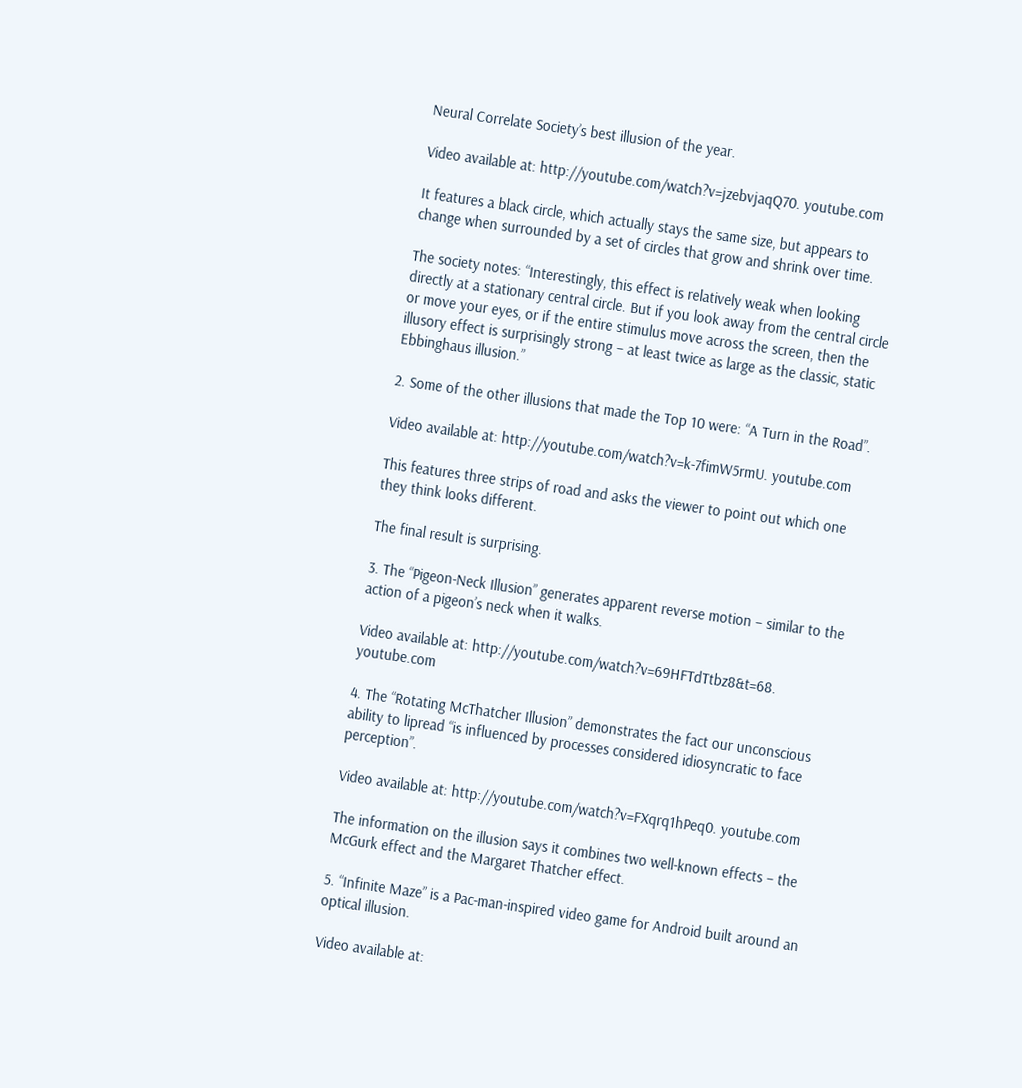Neural Correlate Society’s best illusion of the year.

Video available at: http://youtube.com/watch?v=jzebvjaqQ70. youtube.com

It features a black circle, which actually stays the same size, but appears to change when surrounded by a set of circles that grow and shrink over time.

The society notes: “Interestingly, this effect is relatively weak when looking directly at a stationary central circle. But if you look away from the central circle or move your eyes, or if the entire stimulus move across the screen, then the illusory effect is surprisingly strong – at least twice as large as the classic, static Ebbinghaus illusion.”

2. Some of the other illusions that made the Top 10 were: “A Turn in the Road”.

Video available at: http://youtube.com/watch?v=k-7fimW5rmU. youtube.com

This features three strips of road and asks the viewer to point out which one they think looks different.

The final result is surprising.

3. The “Pigeon-Neck Illusion” generates apparent reverse motion – similar to the action of a pigeon’s neck when it walks.

Video available at: http://youtube.com/watch?v=69HFTdTtbz8&t=68. youtube.com

4. The “Rotating McThatcher Illusion” demonstrates the fact our unconscious ability to lipread “is influenced by processes considered idiosyncratic to face perception”.

Video available at: http://youtube.com/watch?v=FXqrq1hPeq0. youtube.com

The information on the illusion says it combines two well-known effects – the McGurk effect and the Margaret Thatcher effect.

5. “Infinite Maze” is a Pac-man-inspired video game for Android built around an optical illusion.

Video available at: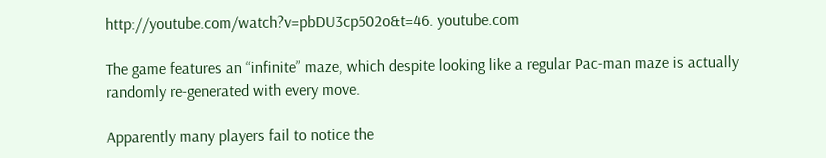http://youtube.com/watch?v=pbDU3cp502o&t=46. youtube.com

The game features an “infinite” maze, which despite looking like a regular Pac-man maze is actually randomly re-generated with every move.

Apparently many players fail to notice the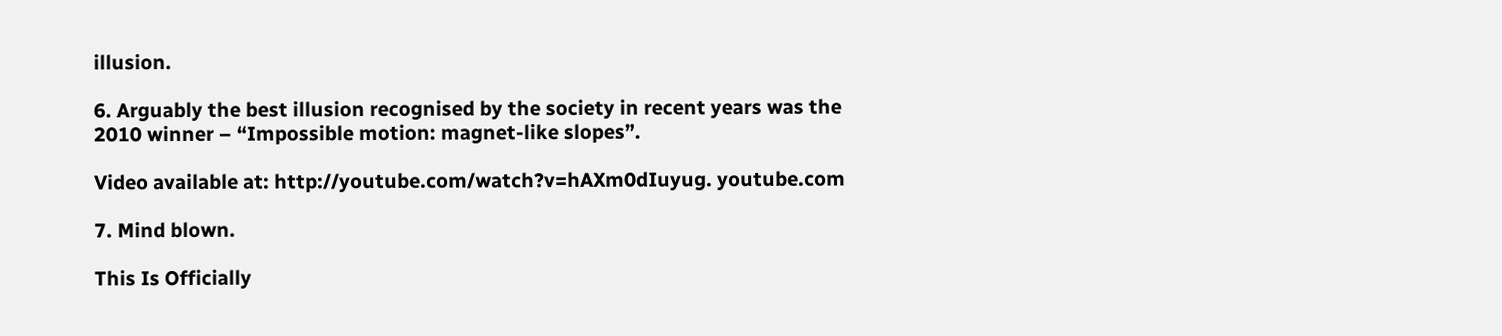illusion.

6. Arguably the best illusion recognised by the society in recent years was the 2010 winner – “Impossible motion: magnet-like slopes”.

Video available at: http://youtube.com/watch?v=hAXm0dIuyug. youtube.com

7. Mind blown.

This Is Officially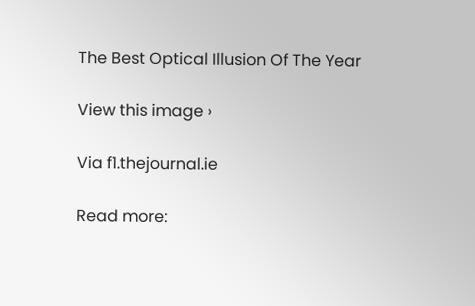The Best Optical Illusion Of The Year

View this image ›

Via f1.thejournal.ie

Read more: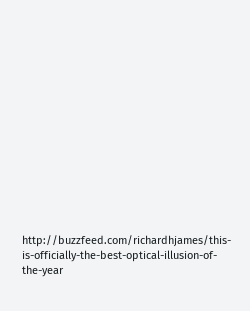http://buzzfeed.com/richardhjames/this-is-officially-the-best-optical-illusion-of-the-year